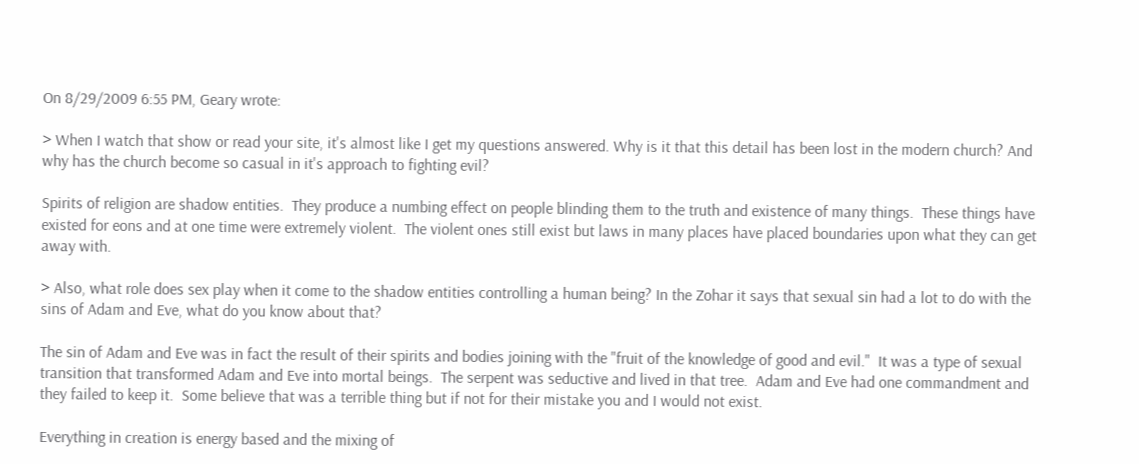On 8/29/2009 6:55 PM, Geary wrote:

> When I watch that show or read your site, it's almost like I get my questions answered. Why is it that this detail has been lost in the modern church? And why has the church become so casual in it's approach to fighting evil?

Spirits of religion are shadow entities.  They produce a numbing effect on people blinding them to the truth and existence of many things.  These things have existed for eons and at one time were extremely violent.  The violent ones still exist but laws in many places have placed boundaries upon what they can get away with.

> Also, what role does sex play when it come to the shadow entities controlling a human being? In the Zohar it says that sexual sin had a lot to do with the sins of Adam and Eve, what do you know about that?

The sin of Adam and Eve was in fact the result of their spirits and bodies joining with the "fruit of the knowledge of good and evil."  It was a type of sexual transition that transformed Adam and Eve into mortal beings.  The serpent was seductive and lived in that tree.  Adam and Eve had one commandment and they failed to keep it.  Some believe that was a terrible thing but if not for their mistake you and I would not exist.

Everything in creation is energy based and the mixing of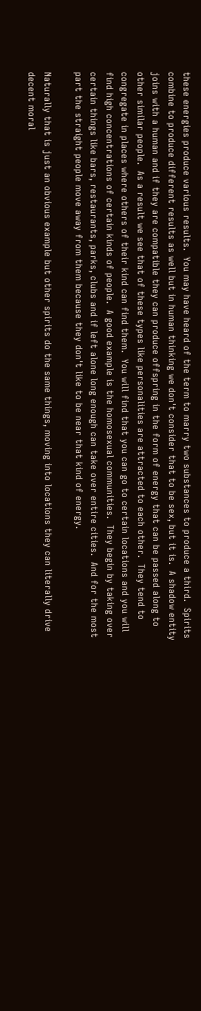these energies produce various results.  You may have heard of the term to marry two substances to produce a third.  Spirits combine to produce different results as well but in human thinking we don't consider that to be sex, but it is.  A shadow entity joins with a human and if they are compatible they can produce offspring in the form of energy that can be passed along to other similar people.  As a result we see that of these types like personalities are attracted to each other.  They tend to congregate in places where others of their kind can find them.  You will find that you can go to certain locations and you will find high concentrations of certain kinds of people.  A good example is the homosexual communities.  They begin by taking over certain things like bars, restaurants, parks, clubs and if left alone long enough can take over entire cities.  And for the most part the straight people move away from them because they don't like to be near that kind of energy.

Naturally that is just an obvious example but other spirits do the same things, moving into locations they can literally drive decent moral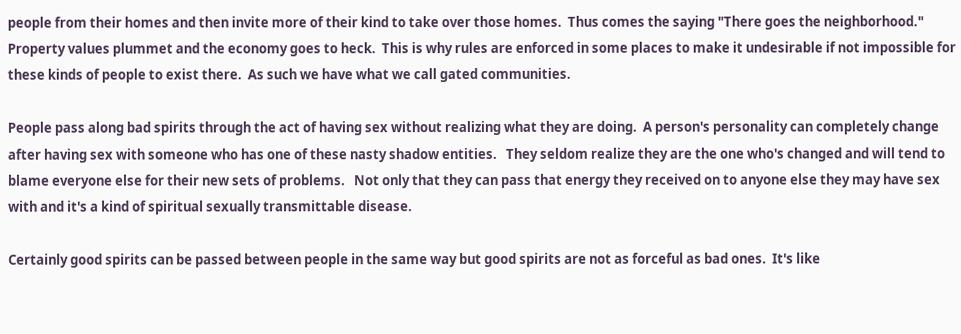people from their homes and then invite more of their kind to take over those homes.  Thus comes the saying "There goes the neighborhood."  Property values plummet and the economy goes to heck.  This is why rules are enforced in some places to make it undesirable if not impossible for these kinds of people to exist there.  As such we have what we call gated communities.

People pass along bad spirits through the act of having sex without realizing what they are doing.  A person's personality can completely change after having sex with someone who has one of these nasty shadow entities.   They seldom realize they are the one who's changed and will tend to blame everyone else for their new sets of problems.   Not only that they can pass that energy they received on to anyone else they may have sex with and it's a kind of spiritual sexually transmittable disease.

Certainly good spirits can be passed between people in the same way but good spirits are not as forceful as bad ones.  It's like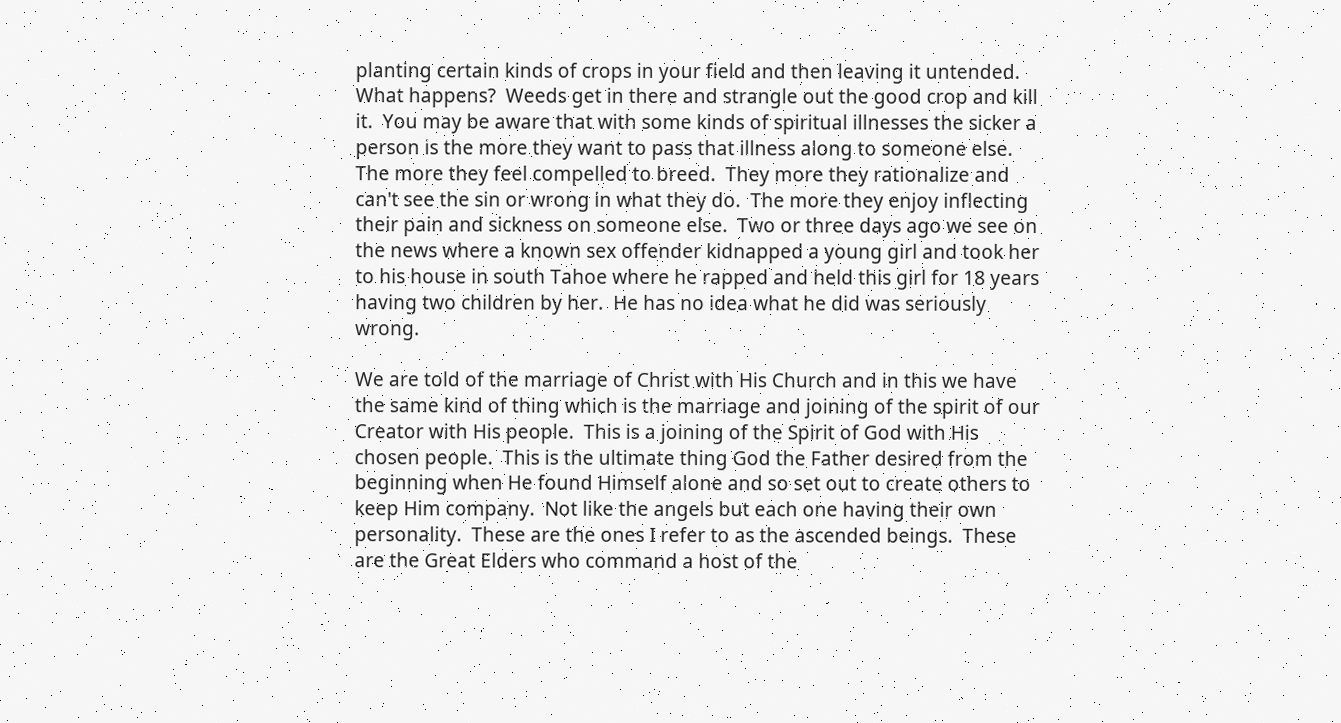planting certain kinds of crops in your field and then leaving it untended.  What happens?  Weeds get in there and strangle out the good crop and kill it.  You may be aware that with some kinds of spiritual illnesses the sicker a person is the more they want to pass that illness along to someone else.  The more they feel compelled to breed.  They more they rationalize and can't see the sin or wrong in what they do.  The more they enjoy inflecting their pain and sickness on someone else.  Two or three days ago we see on the news where a known sex offender kidnapped a young girl and took her to his house in south Tahoe where he rapped and held this girl for 18 years having two children by her.  He has no idea what he did was seriously wrong.

We are told of the marriage of Christ with His Church and in this we have the same kind of thing which is the marriage and joining of the spirit of our Creator with His people.  This is a joining of the Spirit of God with His chosen people.  This is the ultimate thing God the Father desired from the beginning when He found Himself alone and so set out to create others to keep Him company.  Not like the angels but each one having their own personality.  These are the ones I refer to as the ascended beings.  These are the Great Elders who command a host of the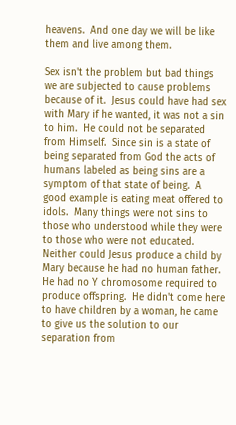heavens.  And one day we will be like them and live among them.

Sex isn't the problem but bad things we are subjected to cause problems because of it.  Jesus could have had sex with Mary if he wanted, it was not a sin to him.  He could not be separated from Himself.  Since sin is a state of being separated from God the acts of humans labeled as being sins are a symptom of that state of being.  A good example is eating meat offered to idols.  Many things were not sins to those who understood while they were to those who were not educated.  Neither could Jesus produce a child by Mary because he had no human father.  He had no Y chromosome required to produce offspring.  He didn't come here to have children by a woman, he came to give us the solution to our separation from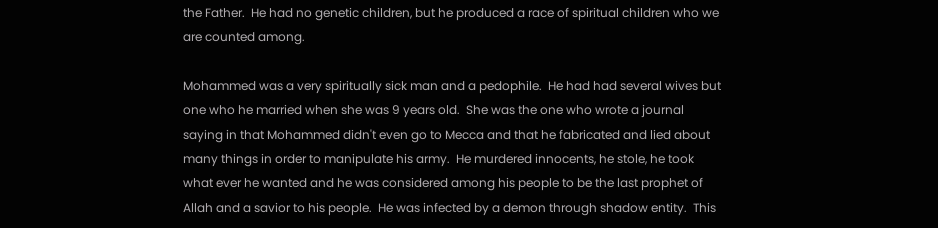the Father.  He had no genetic children, but he produced a race of spiritual children who we are counted among.

Mohammed was a very spiritually sick man and a pedophile.  He had had several wives but one who he married when she was 9 years old.  She was the one who wrote a journal saying in that Mohammed didn't even go to Mecca and that he fabricated and lied about many things in order to manipulate his army.  He murdered innocents, he stole, he took what ever he wanted and he was considered among his people to be the last prophet of Allah and a savior to his people.  He was infected by a demon through shadow entity.  This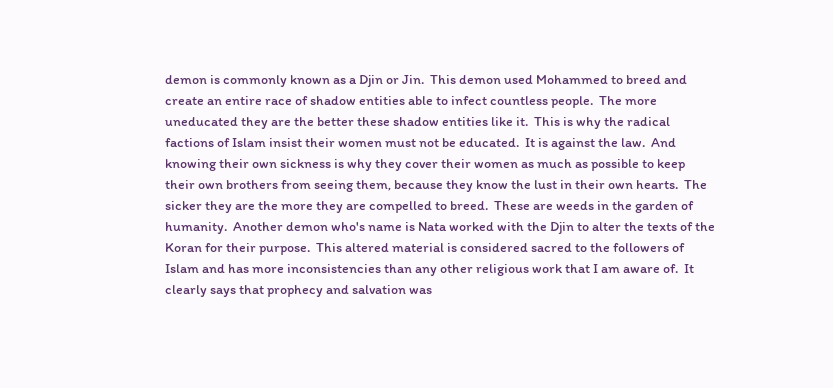demon is commonly known as a Djin or Jin.  This demon used Mohammed to breed and create an entire race of shadow entities able to infect countless people.  The more uneducated they are the better these shadow entities like it.  This is why the radical factions of Islam insist their women must not be educated.  It is against the law.  And knowing their own sickness is why they cover their women as much as possible to keep their own brothers from seeing them, because they know the lust in their own hearts.  The sicker they are the more they are compelled to breed.  These are weeds in the garden of humanity.  Another demon who's name is Nata worked with the Djin to alter the texts of the Koran for their purpose.  This altered material is considered sacred to the followers of Islam and has more inconsistencies than any other religious work that I am aware of.  It clearly says that prophecy and salvation was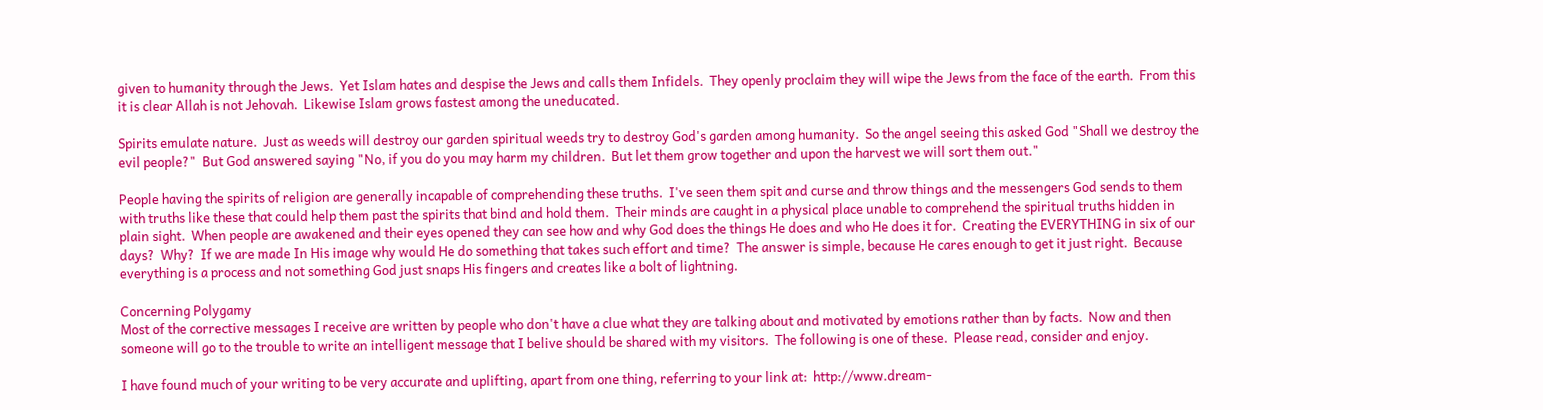given to humanity through the Jews.  Yet Islam hates and despise the Jews and calls them Infidels.  They openly proclaim they will wipe the Jews from the face of the earth.  From this it is clear Allah is not Jehovah.  Likewise Islam grows fastest among the uneducated.

Spirits emulate nature.  Just as weeds will destroy our garden spiritual weeds try to destroy God's garden among humanity.  So the angel seeing this asked God "Shall we destroy the evil people?"  But God answered saying "No, if you do you may harm my children.  But let them grow together and upon the harvest we will sort them out."

People having the spirits of religion are generally incapable of comprehending these truths.  I've seen them spit and curse and throw things and the messengers God sends to them with truths like these that could help them past the spirits that bind and hold them.  Their minds are caught in a physical place unable to comprehend the spiritual truths hidden in plain sight.  When people are awakened and their eyes opened they can see how and why God does the things He does and who He does it for.  Creating the EVERYTHING in six of our days?  Why?  If we are made In His image why would He do something that takes such effort and time?  The answer is simple, because He cares enough to get it just right.  Because everything is a process and not something God just snaps His fingers and creates like a bolt of lightning.

Concerning Polygamy
Most of the corrective messages I receive are written by people who don't have a clue what they are talking about and motivated by emotions rather than by facts.  Now and then someone will go to the trouble to write an intelligent message that I belive should be shared with my visitors.  The following is one of these.  Please read, consider and enjoy.

I have found much of your writing to be very accurate and uplifting, apart from one thing, referring to your link at:  http://www.dream-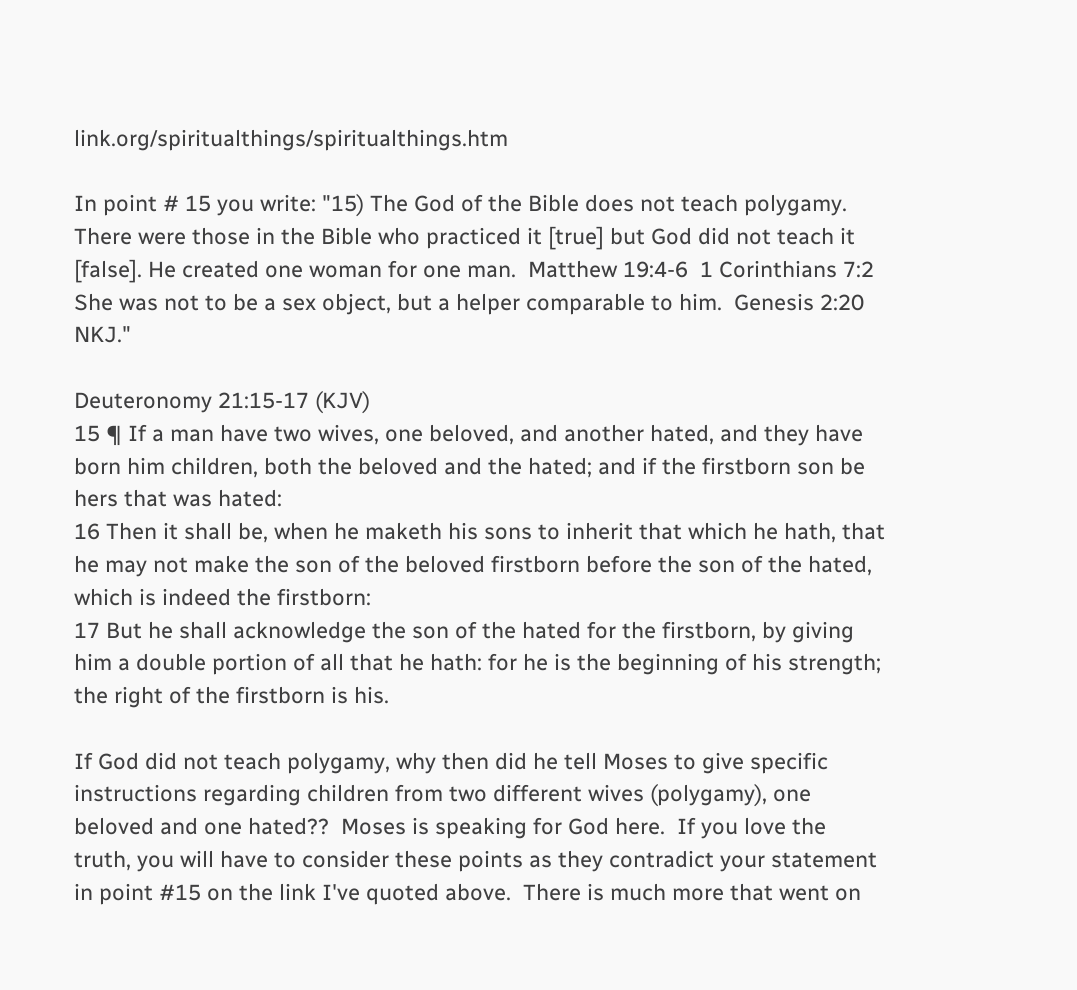link.org/spiritualthings/spiritualthings.htm

In point # 15 you write: "15) The God of the Bible does not teach polygamy.  There were those in the Bible who practiced it [true] but God did not teach it [false]. He created one woman for one man.  Matthew 19:4-6  1 Corinthians 7:2  She was not to be a sex object, but a helper comparable to him.  Genesis 2:20 NKJ."

Deuteronomy 21:15-17 (KJV)
15 ¶ If a man have two wives, one beloved, and another hated, and they have born him children, both the beloved and the hated; and if the firstborn son be hers that was hated:
16 Then it shall be, when he maketh his sons to inherit that which he hath, that he may not make the son of the beloved firstborn before the son of the hated, which is indeed the firstborn:
17 But he shall acknowledge the son of the hated for the firstborn, by giving him a double portion of all that he hath: for he is the beginning of his strength; the right of the firstborn is his.

If God did not teach polygamy, why then did he tell Moses to give specific instructions regarding children from two different wives (polygamy), one beloved and one hated??  Moses is speaking for God here.  If you love the truth, you will have to consider these points as they contradict your statement in point #15 on the link I've quoted above.  There is much more that went on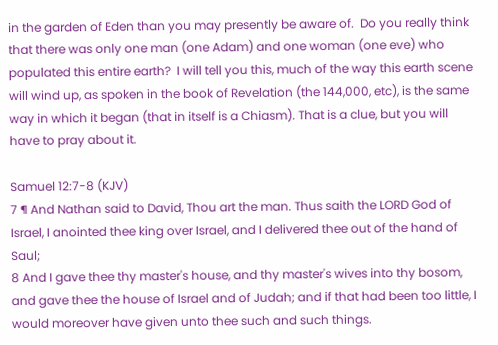in the garden of Eden than you may presently be aware of.  Do you really think that there was only one man (one Adam) and one woman (one eve) who populated this entire earth?  I will tell you this, much of the way this earth scene will wind up, as spoken in the book of Revelation (the 144,000, etc), is the same way in which it began (that in itself is a Chiasm). That is a clue, but you will have to pray about it.

Samuel 12:7-8 (KJV)
7 ¶ And Nathan said to David, Thou art the man. Thus saith the LORD God of Israel, I anointed thee king over Israel, and I delivered thee out of the hand of Saul;
8 And I gave thee thy master's house, and thy master's wives into thy bosom, and gave thee the house of Israel and of Judah; and if that had been too little, I would moreover have given unto thee such and such things.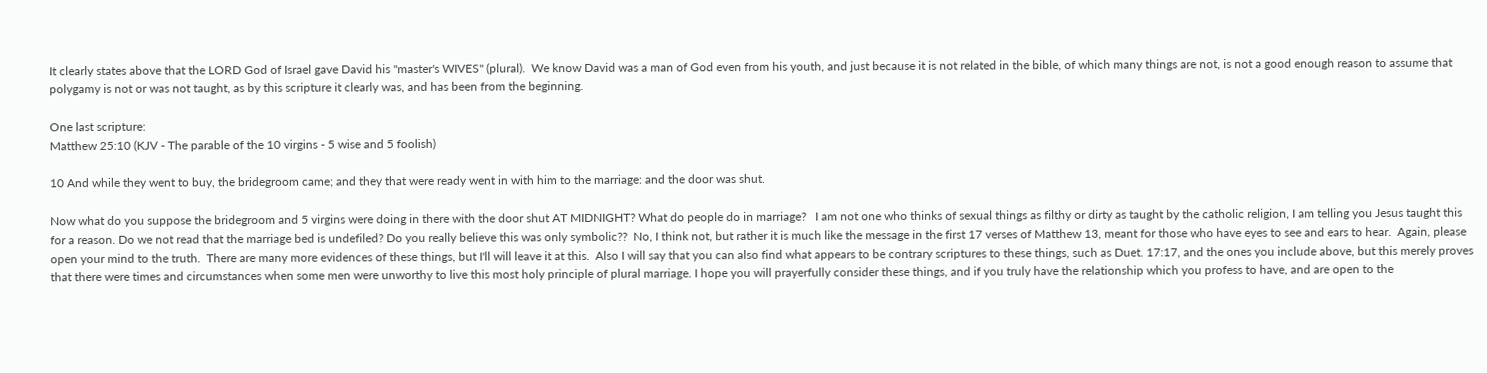It clearly states above that the LORD God of Israel gave David his "master's WIVES" (plural).  We know David was a man of God even from his youth, and just because it is not related in the bible, of which many things are not, is not a good enough reason to assume that polygamy is not or was not taught, as by this scripture it clearly was, and has been from the beginning.

One last scripture:
Matthew 25:10 (KJV - The parable of the 10 virgins - 5 wise and 5 foolish)

10 And while they went to buy, the bridegroom came; and they that were ready went in with him to the marriage: and the door was shut.

Now what do you suppose the bridegroom and 5 virgins were doing in there with the door shut AT MIDNIGHT? What do people do in marriage?   I am not one who thinks of sexual things as filthy or dirty as taught by the catholic religion, I am telling you Jesus taught this for a reason. Do we not read that the marriage bed is undefiled? Do you really believe this was only symbolic??  No, I think not, but rather it is much like the message in the first 17 verses of Matthew 13, meant for those who have eyes to see and ears to hear.  Again, please open your mind to the truth.  There are many more evidences of these things, but I'll will leave it at this.  Also I will say that you can also find what appears to be contrary scriptures to these things, such as Duet. 17:17, and the ones you include above, but this merely proves that there were times and circumstances when some men were unworthy to live this most holy principle of plural marriage. I hope you will prayerfully consider these things, and if you truly have the relationship which you profess to have, and are open to the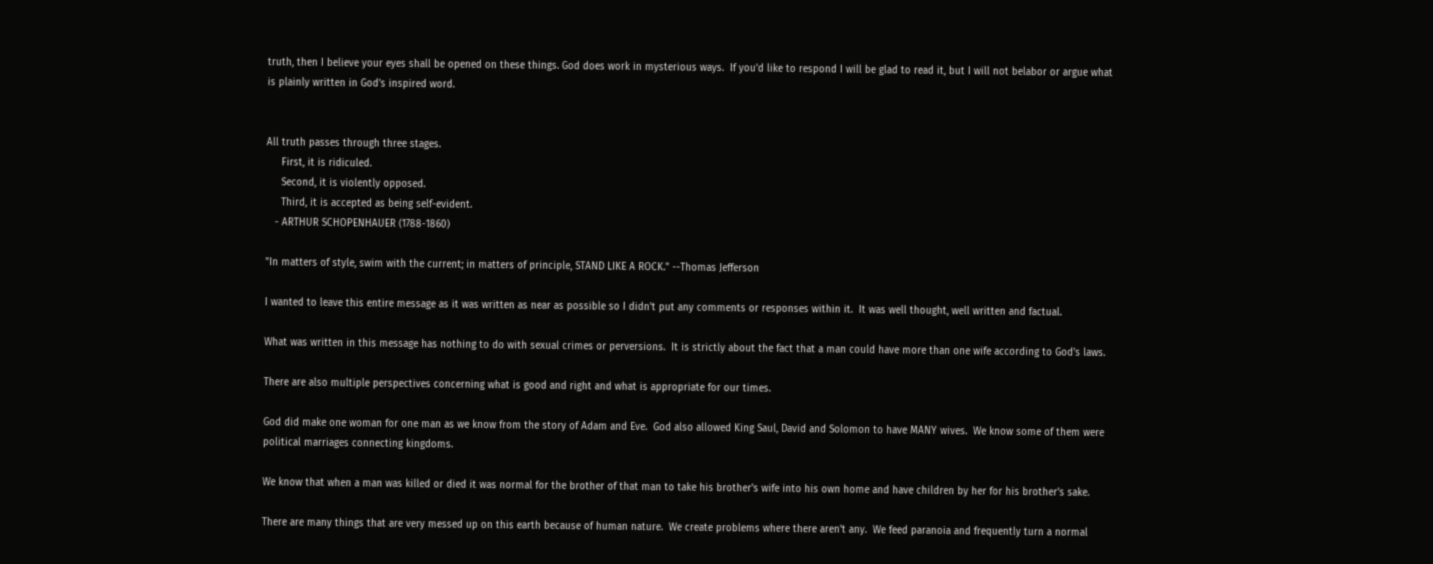truth, then I believe your eyes shall be opened on these things. God does work in mysterious ways.  If you'd like to respond I will be glad to read it, but I will not belabor or argue what is plainly written in God's inspired word.


All truth passes through three stages.
     First, it is ridiculed.
     Second, it is violently opposed.
     Third, it is accepted as being self-evident.
   - ARTHUR SCHOPENHAUER (1788-1860)

"In matters of style, swim with the current; in matters of principle, STAND LIKE A ROCK." --Thomas Jefferson

I wanted to leave this entire message as it was written as near as possible so I didn't put any comments or responses within it.  It was well thought, well written and factual.

What was written in this message has nothing to do with sexual crimes or perversions.  It is strictly about the fact that a man could have more than one wife according to God's laws.

There are also multiple perspectives concerning what is good and right and what is appropriate for our times.

God did make one woman for one man as we know from the story of Adam and Eve.  God also allowed King Saul, David and Solomon to have MANY wives.  We know some of them were political marriages connecting kingdoms.

We know that when a man was killed or died it was normal for the brother of that man to take his brother's wife into his own home and have children by her for his brother's sake.

There are many things that are very messed up on this earth because of human nature.  We create problems where there aren't any.  We feed paranoia and frequently turn a normal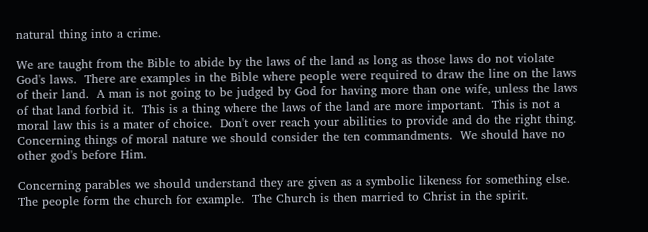natural thing into a crime.

We are taught from the Bible to abide by the laws of the land as long as those laws do not violate God's laws.  There are examples in the Bible where people were required to draw the line on the laws of their land.  A man is not going to be judged by God for having more than one wife, unless the laws of that land forbid it.  This is a thing where the laws of the land are more important.  This is not a moral law this is a mater of choice.  Don't over reach your abilities to provide and do the right thing.  Concerning things of moral nature we should consider the ten commandments.  We should have no other god's before Him.

Concerning parables we should understand they are given as a symbolic likeness for something else.  The people form the church for example.  The Church is then married to Christ in the spirit.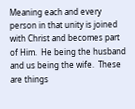Meaning each and every person in that unity is joined with Christ and becomes part of Him.  He being the husband and us being the wife.  These are things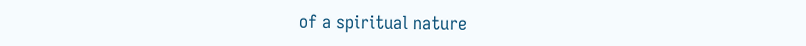of a spiritual nature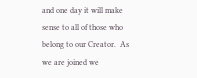and one day it will make sense to all of those who belong to our Creator.  As we are joined we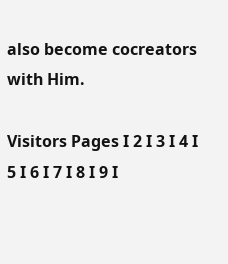also become cocreators with Him.

Visitors Pages I 2 I 3 I 4 I 5 I 6 I 7 I 8 I 9 I